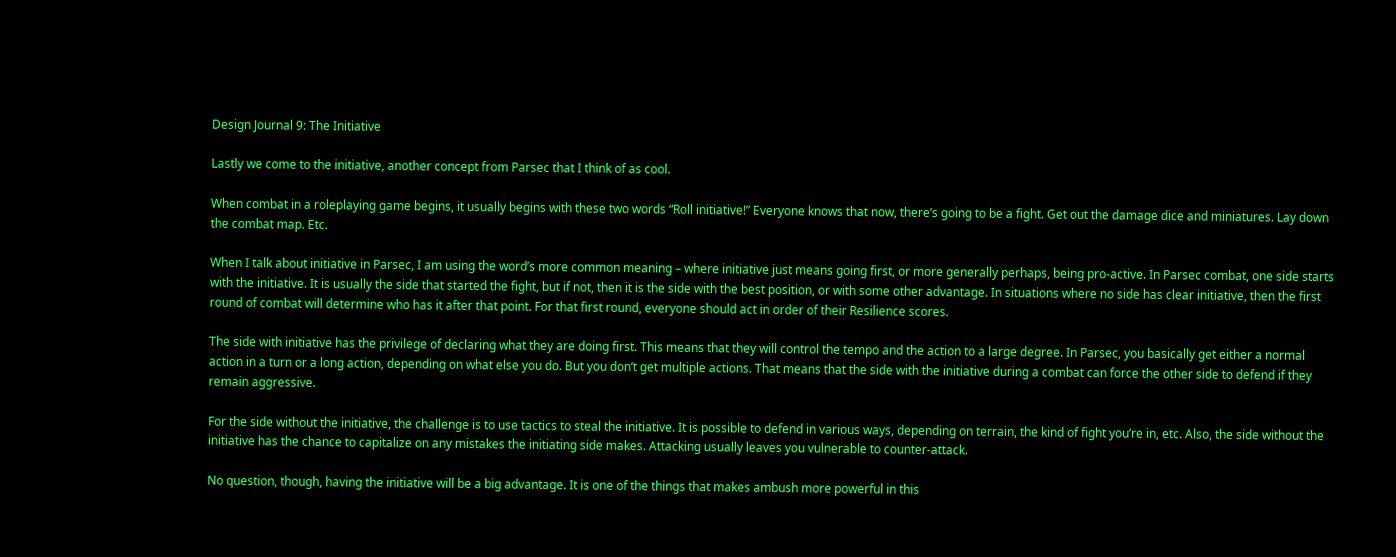Design Journal 9: The Initiative

Lastly we come to the initiative, another concept from Parsec that I think of as cool.

When combat in a roleplaying game begins, it usually begins with these two words “Roll initiative!” Everyone knows that now, there’s going to be a fight. Get out the damage dice and miniatures. Lay down the combat map. Etc.

When I talk about initiative in Parsec, I am using the word’s more common meaning – where initiative just means going first, or more generally perhaps, being pro-active. In Parsec combat, one side starts with the initiative. It is usually the side that started the fight, but if not, then it is the side with the best position, or with some other advantage. In situations where no side has clear initiative, then the first round of combat will determine who has it after that point. For that first round, everyone should act in order of their Resilience scores.

The side with initiative has the privilege of declaring what they are doing first. This means that they will control the tempo and the action to a large degree. In Parsec, you basically get either a normal action in a turn or a long action, depending on what else you do. But you don’t get multiple actions. That means that the side with the initiative during a combat can force the other side to defend if they remain aggressive.

For the side without the initiative, the challenge is to use tactics to steal the initiative. It is possible to defend in various ways, depending on terrain, the kind of fight you’re in, etc. Also, the side without the initiative has the chance to capitalize on any mistakes the initiating side makes. Attacking usually leaves you vulnerable to counter-attack.

No question, though, having the initiative will be a big advantage. It is one of the things that makes ambush more powerful in this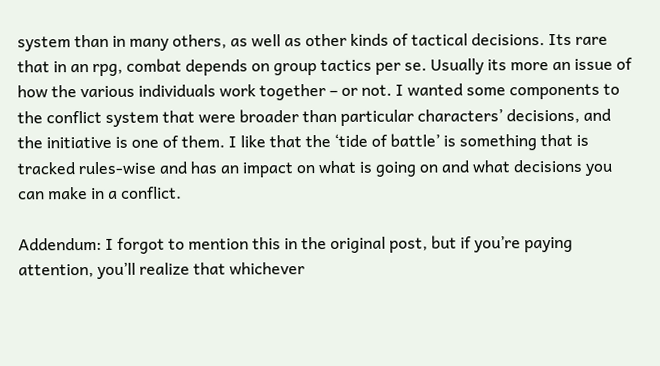system than in many others, as well as other kinds of tactical decisions. Its rare that in an rpg, combat depends on group tactics per se. Usually its more an issue of how the various individuals work together – or not. I wanted some components to the conflict system that were broader than particular characters’ decisions, and the initiative is one of them. I like that the ‘tide of battle’ is something that is tracked rules-wise and has an impact on what is going on and what decisions you can make in a conflict.

Addendum: I forgot to mention this in the original post, but if you’re paying attention, you’ll realize that whichever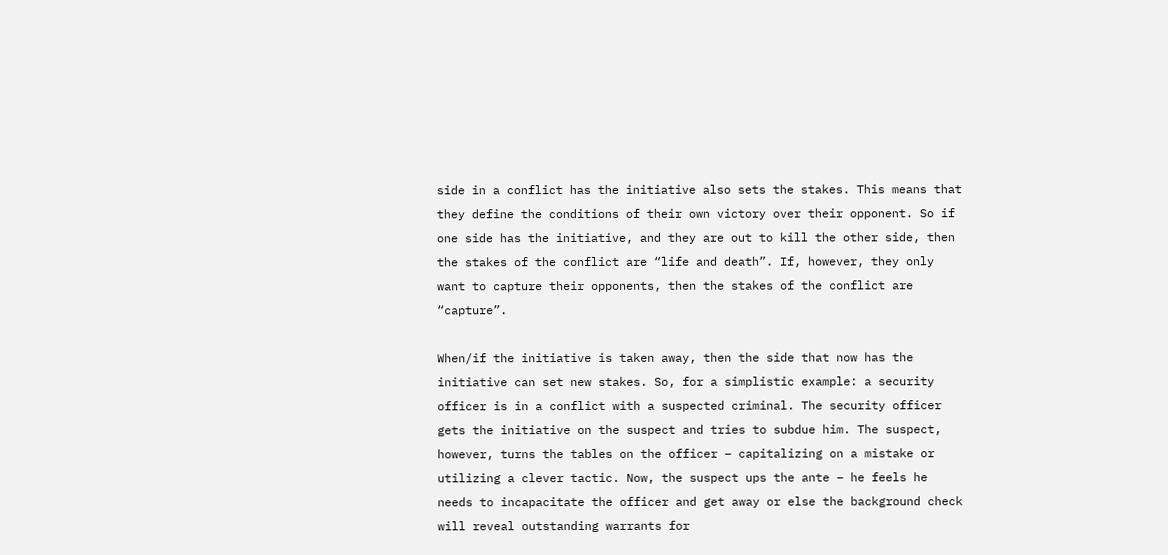side in a conflict has the initiative also sets the stakes. This means that they define the conditions of their own victory over their opponent. So if one side has the initiative, and they are out to kill the other side, then the stakes of the conflict are “life and death”. If, however, they only want to capture their opponents, then the stakes of the conflict are “capture”.

When/if the initiative is taken away, then the side that now has the initiative can set new stakes. So, for a simplistic example: a security officer is in a conflict with a suspected criminal. The security officer gets the initiative on the suspect and tries to subdue him. The suspect, however, turns the tables on the officer – capitalizing on a mistake or utilizing a clever tactic. Now, the suspect ups the ante – he feels he needs to incapacitate the officer and get away or else the background check will reveal outstanding warrants for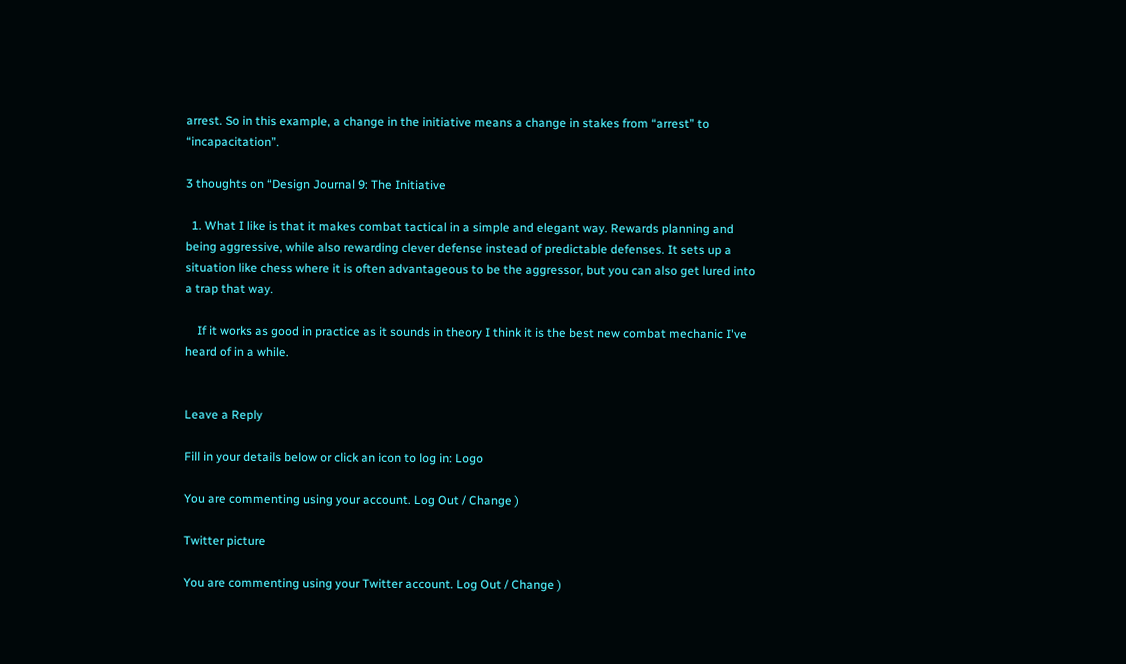arrest. So in this example, a change in the initiative means a change in stakes from “arrest” to “incapacitation”.

3 thoughts on “Design Journal 9: The Initiative

  1. What I like is that it makes combat tactical in a simple and elegant way. Rewards planning and being aggressive, while also rewarding clever defense instead of predictable defenses. It sets up a situation like chess where it is often advantageous to be the aggressor, but you can also get lured into a trap that way.

    If it works as good in practice as it sounds in theory I think it is the best new combat mechanic I've heard of in a while.


Leave a Reply

Fill in your details below or click an icon to log in: Logo

You are commenting using your account. Log Out / Change )

Twitter picture

You are commenting using your Twitter account. Log Out / Change )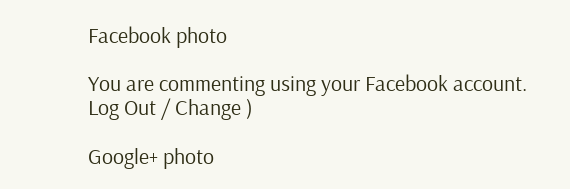Facebook photo

You are commenting using your Facebook account. Log Out / Change )

Google+ photo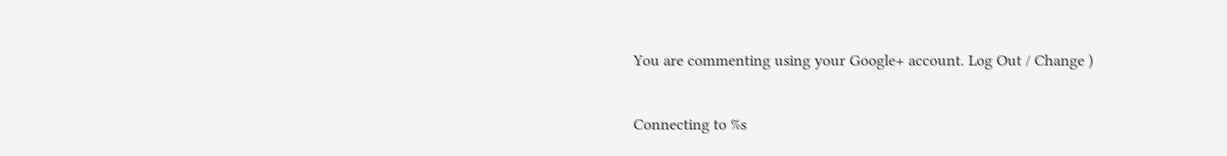You are commenting using your Google+ account. Log Out / Change )

Connecting to %s